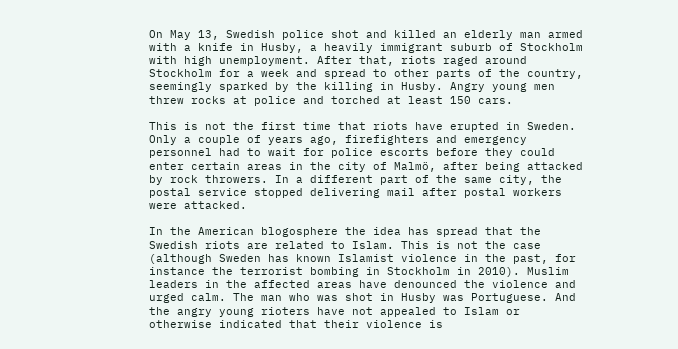On May 13, Swedish police shot and killed an elderly man armed with a knife in Husby, a heavily immigrant suburb of Stockholm with high unemployment. After that, riots raged around Stockholm for a week and spread to other parts of the country, seemingly sparked by the killing in Husby. Angry young men threw rocks at police and torched at least 150 cars.

This is not the first time that riots have erupted in Sweden. Only a couple of years ago, firefighters and emergency personnel had to wait for police escorts before they could enter certain areas in the city of Malmö, after being attacked by rock throwers. In a different part of the same city, the postal service stopped delivering mail after postal workers were attacked.

In the American blogosphere the idea has spread that the Swedish riots are related to Islam. This is not the case (although Sweden has known Islamist violence in the past, for instance the terrorist bombing in Stockholm in 2010). Muslim leaders in the affected areas have denounced the violence and urged calm. The man who was shot in Husby was Portuguese. And the angry young rioters have not appealed to Islam or otherwise indicated that their violence is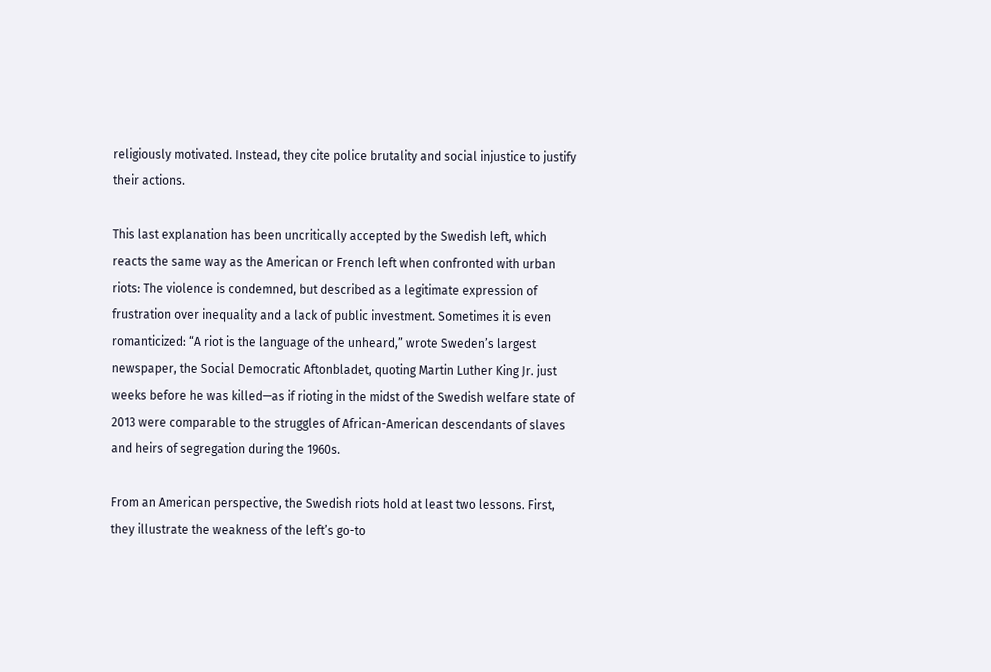religiously motivated. Instead, they cite police brutality and social injustice to justify their actions.

This last explanation has been uncritically accepted by the Swedish left, which reacts the same way as the American or French left when confronted with urban riots: The violence is condemned, but described as a legitimate expression of frustration over inequality and a lack of public investment. Sometimes it is even romanticized: “A riot is the language of the unheard,” wrote Sweden’s largest newspaper, the Social Democratic Aftonbladet, quoting Martin Luther King Jr. just weeks before he was killed—as if rioting in the midst of the Swedish welfare state of 2013 were comparable to the struggles of African-American descendants of slaves and heirs of segregation during the 1960s.

From an American perspective, the Swedish riots hold at least two lessons. First, they illustrate the weakness of the left’s go-to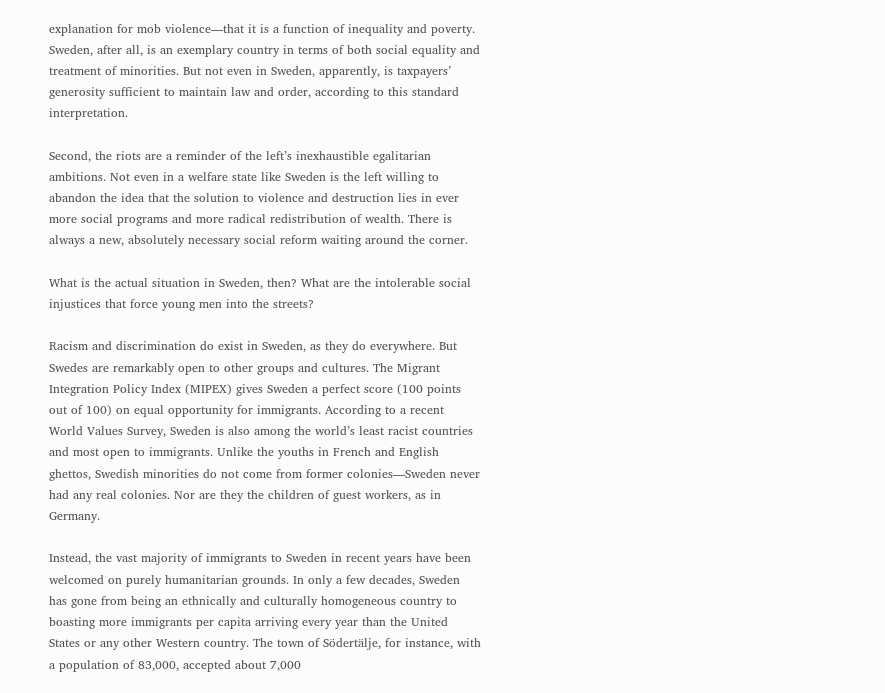explanation for mob violence—that it is a function of inequality and poverty. Sweden, after all, is an exemplary country in terms of both social equality and treatment of minorities. But not even in Sweden, apparently, is taxpayers’ generosity sufficient to maintain law and order, according to this standard interpretation.

Second, the riots are a reminder of the left’s inexhaustible egalitarian ambitions. Not even in a welfare state like Sweden is the left willing to abandon the idea that the solution to violence and destruction lies in ever more social programs and more radical redistribution of wealth. There is always a new, absolutely necessary social reform waiting around the corner.

What is the actual situation in Sweden, then? What are the intolerable social injustices that force young men into the streets?

Racism and discrimination do exist in Sweden, as they do everywhere. But Swedes are remarkably open to other groups and cultures. The Migrant Integration Policy Index (MIPEX) gives Sweden a perfect score (100 points out of 100) on equal opportunity for immigrants. According to a recent World Values Survey, Sweden is also among the world’s least racist countries and most open to immigrants. Unlike the youths in French and English ghettos, Swedish minorities do not come from former colonies—Sweden never had any real colonies. Nor are they the children of guest workers, as in Germany.

Instead, the vast majority of immigrants to Sweden in recent years have been welcomed on purely humanitarian grounds. In only a few decades, Sweden has gone from being an ethnically and culturally homogeneous country to boasting more immigrants per capita arriving every year than the United States or any other Western country. The town of Södertälje, for instance, with a population of 83,000, accepted about 7,000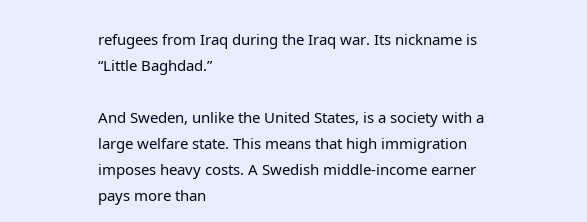refugees from Iraq during the Iraq war. Its nickname is “Little Baghdad.”

And Sweden, unlike the United States, is a society with a large welfare state. This means that high immigration imposes heavy costs. A Swedish middle-income earner pays more than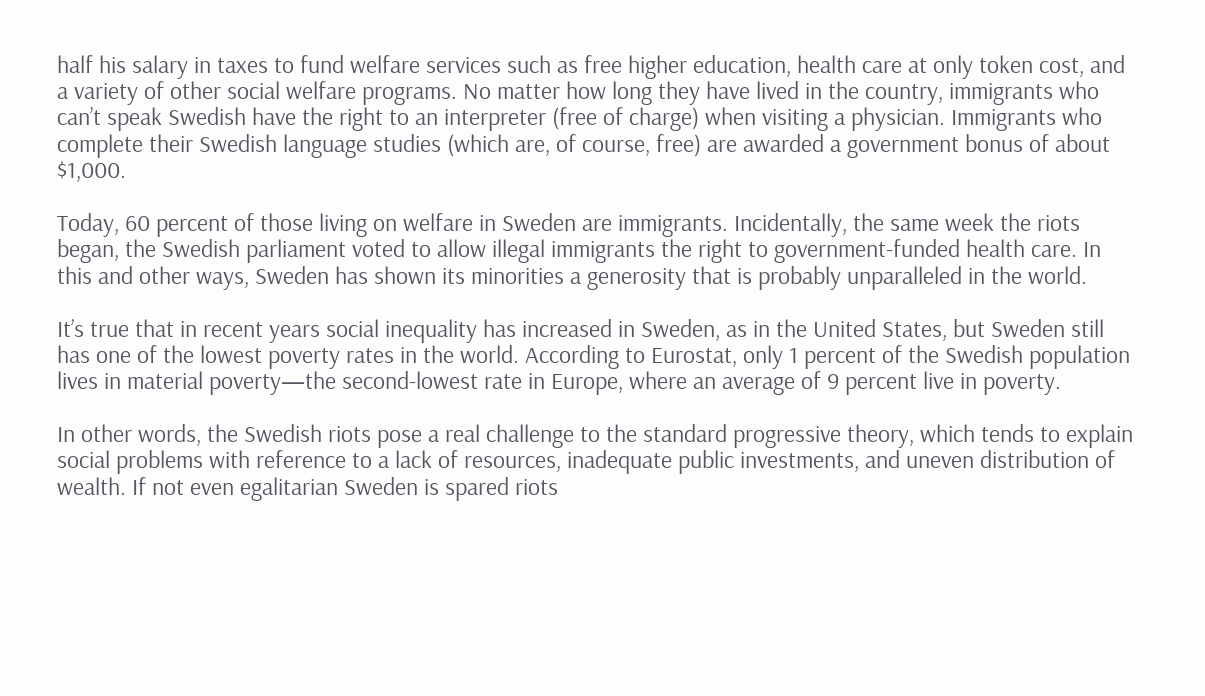half his salary in taxes to fund welfare services such as free higher education, health care at only token cost, and a variety of other social welfare programs. No matter how long they have lived in the country, immigrants who can’t speak Swedish have the right to an interpreter (free of charge) when visiting a physician. Immigrants who complete their Swedish language studies (which are, of course, free) are awarded a government bonus of about $1,000.

Today, 60 percent of those living on welfare in Sweden are immigrants. Incidentally, the same week the riots began, the Swedish parliament voted to allow illegal immigrants the right to government-funded health care. In this and other ways, Sweden has shown its minorities a generosity that is probably unparalleled in the world.

It’s true that in recent years social inequality has increased in Sweden, as in the United States, but Sweden still has one of the lowest poverty rates in the world. According to Eurostat, only 1 percent of the Swedish population lives in material poverty—the second-lowest rate in Europe, where an average of 9 percent live in poverty.

In other words, the Swedish riots pose a real challenge to the standard progressive theory, which tends to explain social problems with reference to a lack of resources, inadequate public investments, and uneven distribution of wealth. If not even egalitarian Sweden is spared riots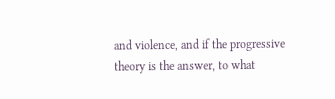and violence, and if the progressive theory is the answer, to what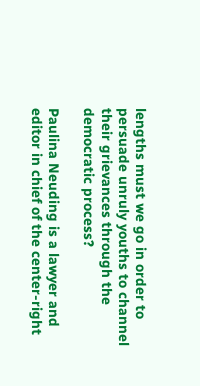lengths must we go in order to persuade unruly youths to channel their grievances through the democratic process?

Paulina Neuding is a lawyer and editor in chief of the center-right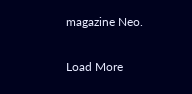magazine Neo.

Load More